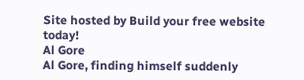Site hosted by Build your free website today!
Al Gore
Al Gore, finding himself suddenly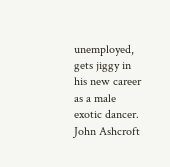unemployed, gets jiggy in his new career as a male exotic dancer.
John Ashcroft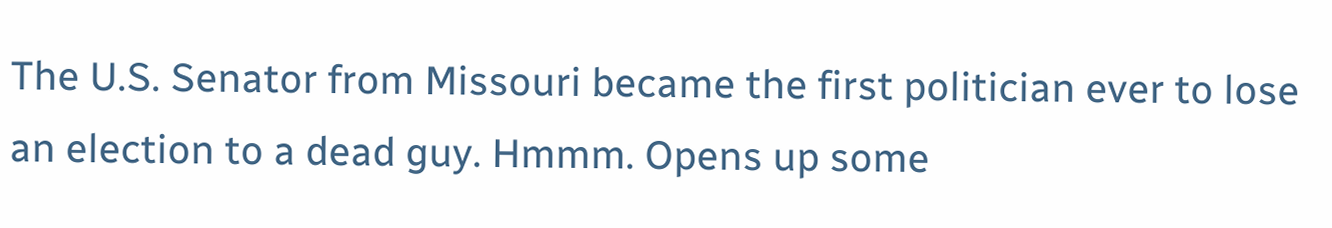The U.S. Senator from Missouri became the first politician ever to lose an election to a dead guy. Hmmm. Opens up some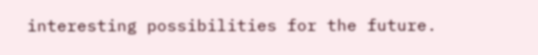interesting possibilities for the future.